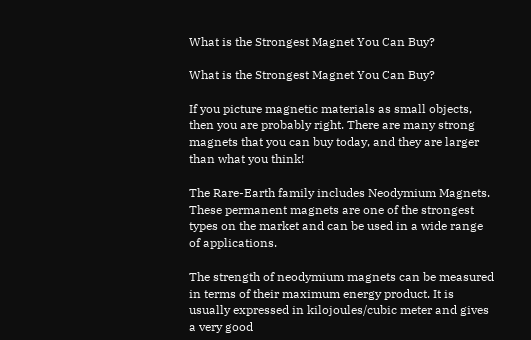What is the Strongest Magnet You Can Buy?

What is the Strongest Magnet You Can Buy?

If you picture magnetic materials as small objects, then you are probably right. There are many strong magnets that you can buy today, and they are larger than what you think!

The Rare-Earth family includes Neodymium Magnets. These permanent magnets are one of the strongest types on the market and can be used in a wide range of applications.

The strength of neodymium magnets can be measured in terms of their maximum energy product. It is usually expressed in kilojoules/cubic meter and gives a very good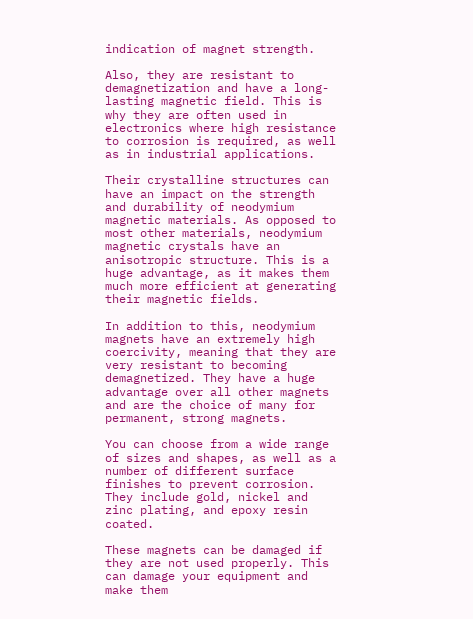indication of magnet strength.

Also, they are resistant to demagnetization and have a long-lasting magnetic field. This is why they are often used in electronics where high resistance to corrosion is required, as well as in industrial applications.

Their crystalline structures can have an impact on the strength and durability of neodymium magnetic materials. As opposed to most other materials, neodymium magnetic crystals have an anisotropic structure. This is a huge advantage, as it makes them much more efficient at generating their magnetic fields.

In addition to this, neodymium magnets have an extremely high coercivity, meaning that they are very resistant to becoming demagnetized. They have a huge advantage over all other magnets and are the choice of many for permanent, strong magnets.

You can choose from a wide range of sizes and shapes, as well as a number of different surface finishes to prevent corrosion. They include gold, nickel and zinc plating, and epoxy resin coated.

These magnets can be damaged if they are not used properly. This can damage your equipment and make them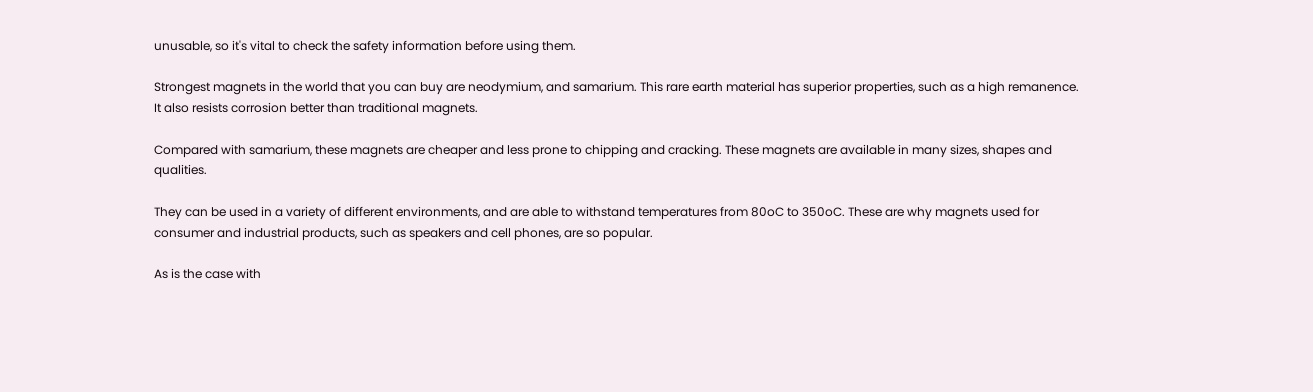unusable, so it's vital to check the safety information before using them.

Strongest magnets in the world that you can buy are neodymium, and samarium. This rare earth material has superior properties, such as a high remanence. It also resists corrosion better than traditional magnets.

Compared with samarium, these magnets are cheaper and less prone to chipping and cracking. These magnets are available in many sizes, shapes and qualities.

They can be used in a variety of different environments, and are able to withstand temperatures from 80oC to 350oC. These are why magnets used for consumer and industrial products, such as speakers and cell phones, are so popular.

As is the case with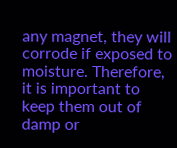any magnet, they will corrode if exposed to moisture. Therefore, it is important to keep them out of damp or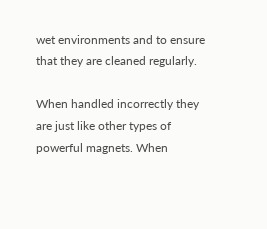wet environments and to ensure that they are cleaned regularly.

When handled incorrectly they are just like other types of powerful magnets. When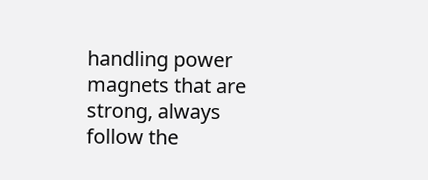handling power magnets that are strong, always follow the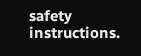safety instructions.